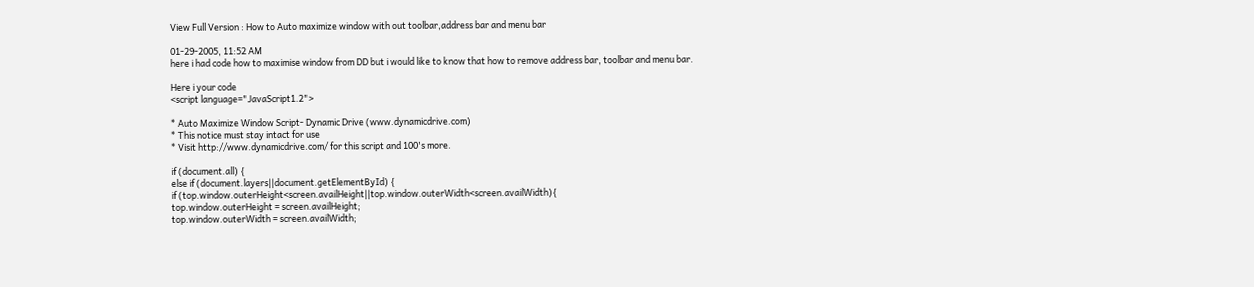View Full Version : How to Auto maximize window with out toolbar,address bar and menu bar

01-29-2005, 11:52 AM
here i had code how to maximise window from DD but i would like to know that how to remove address bar, toolbar and menu bar.

Here i your code
<script language="JavaScript1.2">

* Auto Maximize Window Script- Dynamic Drive (www.dynamicdrive.com)
* This notice must stay intact for use
* Visit http://www.dynamicdrive.com/ for this script and 100's more.

if (document.all) {
else if (document.layers||document.getElementById) {
if (top.window.outerHeight<screen.availHeight||top.window.outerWidth<screen.availWidth){
top.window.outerHeight = screen.availHeight;
top.window.outerWidth = screen.availWidth;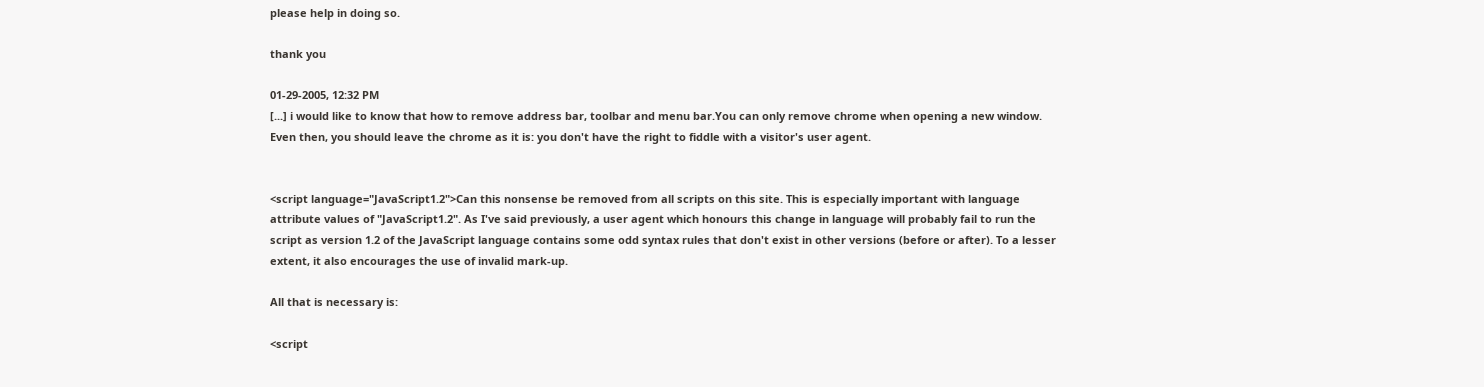please help in doing so.

thank you

01-29-2005, 12:32 PM
[...] i would like to know that how to remove address bar, toolbar and menu bar.You can only remove chrome when opening a new window. Even then, you should leave the chrome as it is: you don't have the right to fiddle with a visitor's user agent.


<script language="JavaScript1.2">Can this nonsense be removed from all scripts on this site. This is especially important with language attribute values of "JavaScript1.2". As I've said previously, a user agent which honours this change in language will probably fail to run the script as version 1.2 of the JavaScript language contains some odd syntax rules that don't exist in other versions (before or after). To a lesser extent, it also encourages the use of invalid mark-up.

All that is necessary is:

<script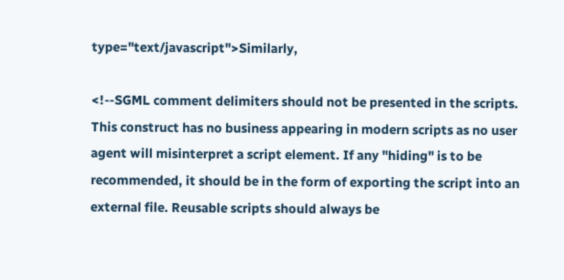type="text/javascript">Similarly,

<!--SGML comment delimiters should not be presented in the scripts. This construct has no business appearing in modern scripts as no user agent will misinterpret a script element. If any "hiding" is to be recommended, it should be in the form of exporting the script into an external file. Reusable scripts should always be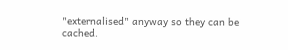"externalised" anyway so they can be cached.